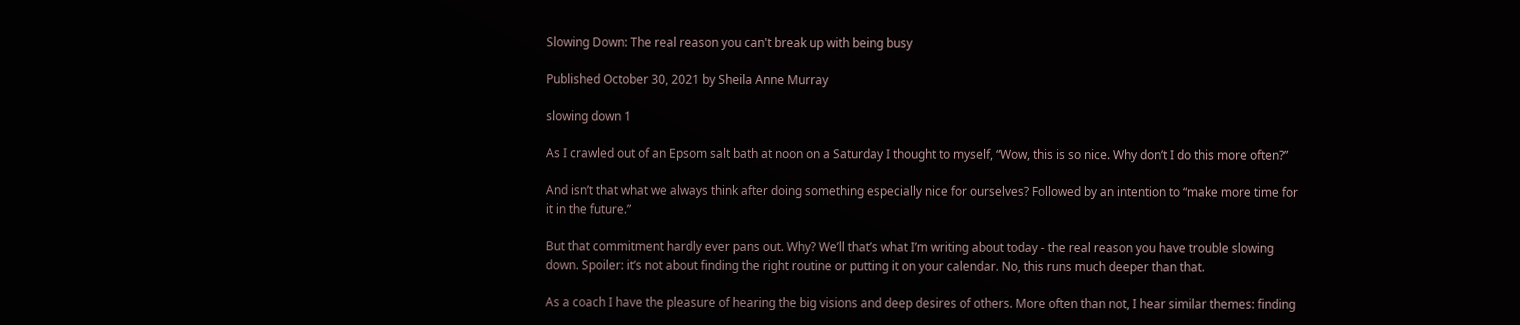Slowing Down: The real reason you can't break up with being busy

Published October 30, 2021 by Sheila Anne Murray

slowing down 1

As I crawled out of an Epsom salt bath at noon on a Saturday I thought to myself, “Wow, this is so nice. Why don’t I do this more often?”

And isn’t that what we always think after doing something especially nice for ourselves? Followed by an intention to “make more time for it in the future.”

But that commitment hardly ever pans out. Why? We’ll that’s what I’m writing about today - the real reason you have trouble slowing down. Spoiler: it’s not about finding the right routine or putting it on your calendar. No, this runs much deeper than that.

As a coach I have the pleasure of hearing the big visions and deep desires of others. More often than not, I hear similar themes: finding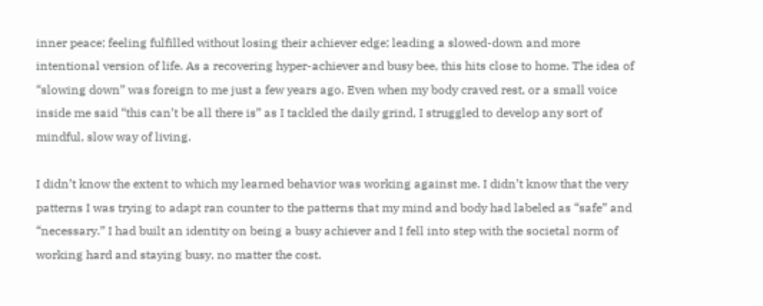inner peace; feeling fulfilled without losing their achiever edge; leading a slowed-down and more intentional version of life. As a recovering hyper-achiever and busy bee, this hits close to home. The idea of “slowing down” was foreign to me just a few years ago. Even when my body craved rest, or a small voice inside me said “this can’t be all there is” as I tackled the daily grind, I struggled to develop any sort of mindful, slow way of living.

I didn’t know the extent to which my learned behavior was working against me. I didn’t know that the very patterns I was trying to adapt ran counter to the patterns that my mind and body had labeled as “safe” and “necessary.” I had built an identity on being a busy achiever and I fell into step with the societal norm of working hard and staying busy, no matter the cost.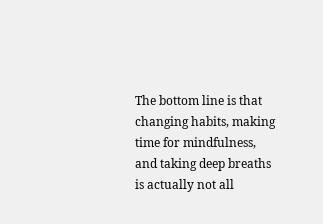The bottom line is that changing habits, making time for mindfulness, and taking deep breaths is actually not all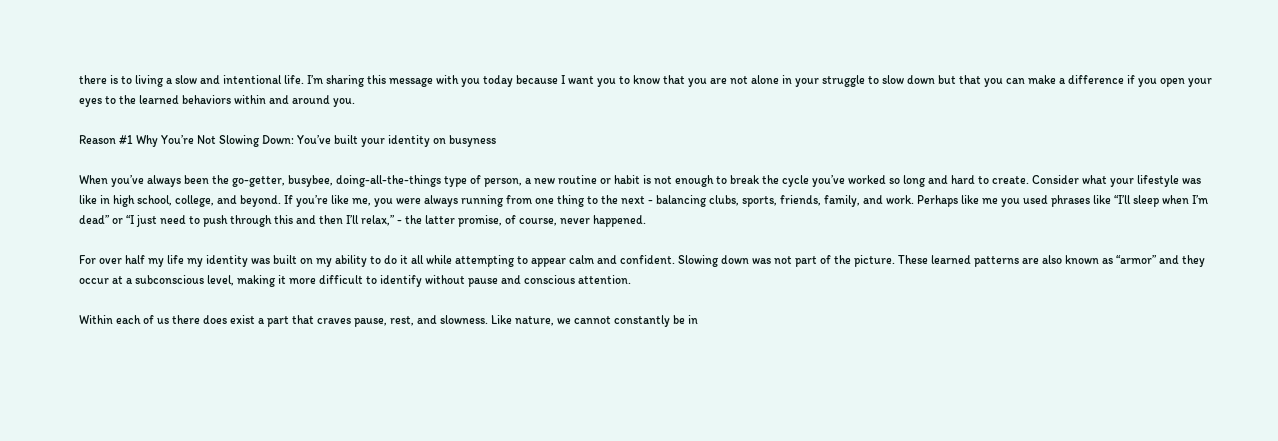there is to living a slow and intentional life. I’m sharing this message with you today because I want you to know that you are not alone in your struggle to slow down but that you can make a difference if you open your eyes to the learned behaviors within and around you.

Reason #1 Why You’re Not Slowing Down: You’ve built your identity on busyness

When you’ve always been the go-getter, busybee, doing-all-the-things type of person, a new routine or habit is not enough to break the cycle you’ve worked so long and hard to create. Consider what your lifestyle was like in high school, college, and beyond. If you’re like me, you were always running from one thing to the next - balancing clubs, sports, friends, family, and work. Perhaps like me you used phrases like “I’ll sleep when I’m dead” or “I just need to push through this and then I’ll relax,” - the latter promise, of course, never happened.

For over half my life my identity was built on my ability to do it all while attempting to appear calm and confident. Slowing down was not part of the picture. These learned patterns are also known as “armor” and they occur at a subconscious level, making it more difficult to identify without pause and conscious attention.

Within each of us there does exist a part that craves pause, rest, and slowness. Like nature, we cannot constantly be in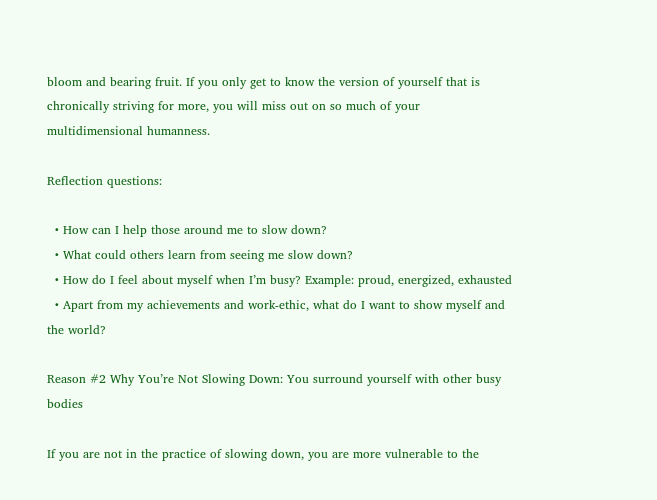bloom and bearing fruit. If you only get to know the version of yourself that is chronically striving for more, you will miss out on so much of your multidimensional humanness.

Reflection questions:

  • How can I help those around me to slow down?
  • What could others learn from seeing me slow down?
  • How do I feel about myself when I’m busy? Example: proud, energized, exhausted
  • Apart from my achievements and work-ethic, what do I want to show myself and the world?

Reason #2 Why You’re Not Slowing Down: You surround yourself with other busy bodies

If you are not in the practice of slowing down, you are more vulnerable to the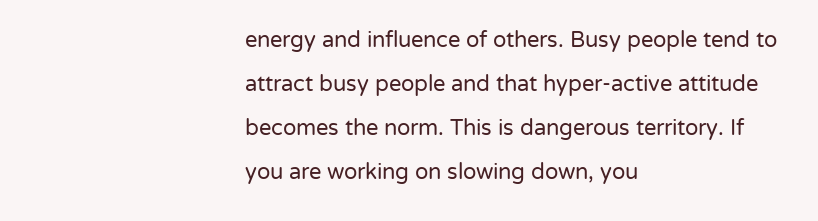energy and influence of others. Busy people tend to attract busy people and that hyper-active attitude becomes the norm. This is dangerous territory. If you are working on slowing down, you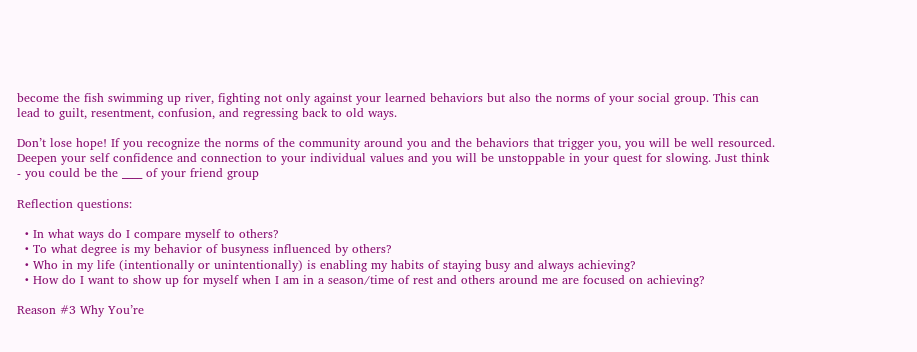become the fish swimming up river, fighting not only against your learned behaviors but also the norms of your social group. This can lead to guilt, resentment, confusion, and regressing back to old ways.

Don’t lose hope! If you recognize the norms of the community around you and the behaviors that trigger you, you will be well resourced. Deepen your self confidence and connection to your individual values and you will be unstoppable in your quest for slowing. Just think - you could be the ____ of your friend group

Reflection questions:

  • In what ways do I compare myself to others?
  • To what degree is my behavior of busyness influenced by others?
  • Who in my life (intentionally or unintentionally) is enabling my habits of staying busy and always achieving?
  • How do I want to show up for myself when I am in a season/time of rest and others around me are focused on achieving?

Reason #3 Why You’re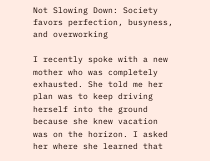Not Slowing Down: Society favors perfection, busyness, and overworking

I recently spoke with a new mother who was completely exhausted. She told me her plan was to keep driving herself into the ground because she knew vacation was on the horizon. I asked her where she learned that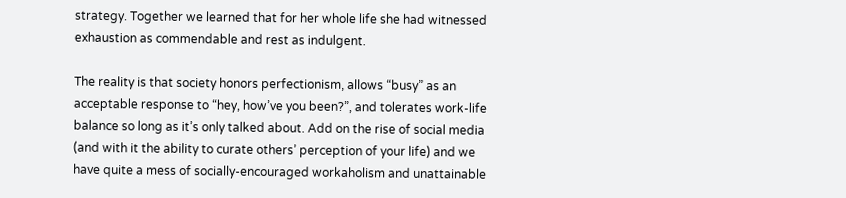strategy. Together we learned that for her whole life she had witnessed exhaustion as commendable and rest as indulgent.

The reality is that society honors perfectionism, allows “busy” as an acceptable response to “hey, how’ve you been?”, and tolerates work-life balance so long as it’s only talked about. Add on the rise of social media (and with it the ability to curate others’ perception of your life) and we have quite a mess of socially-encouraged workaholism and unattainable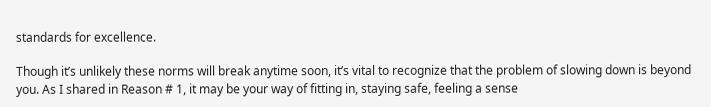standards for excellence.

Though it’s unlikely these norms will break anytime soon, it’s vital to recognize that the problem of slowing down is beyond you. As I shared in Reason # 1, it may be your way of fitting in, staying safe, feeling a sense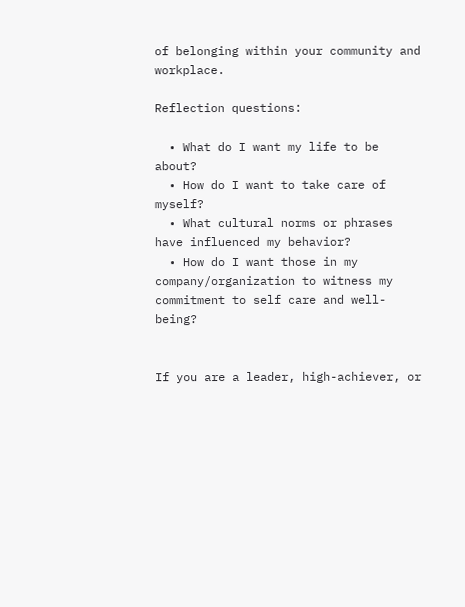of belonging within your community and workplace.

Reflection questions:

  • What do I want my life to be about?
  • How do I want to take care of myself?
  • What cultural norms or phrases have influenced my behavior?
  • How do I want those in my company/organization to witness my commitment to self care and well-being?


If you are a leader, high-achiever, or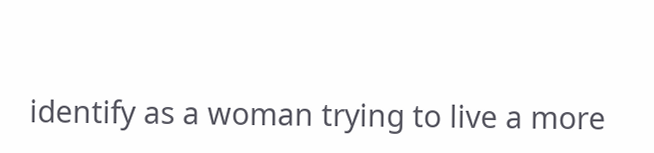identify as a woman trying to live a more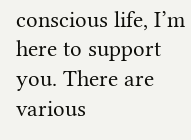conscious life, I’m here to support you. There are various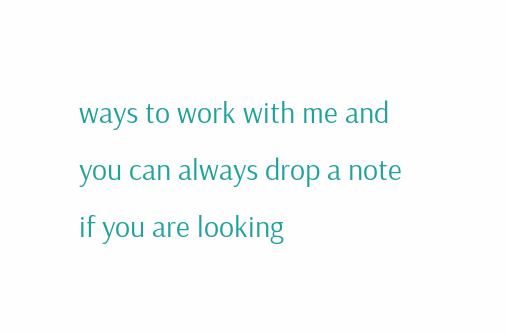ways to work with me and you can always drop a note if you are looking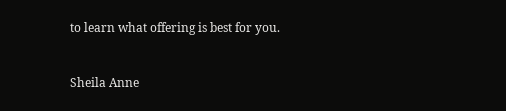to learn what offering is best for you.


Sheila Anne